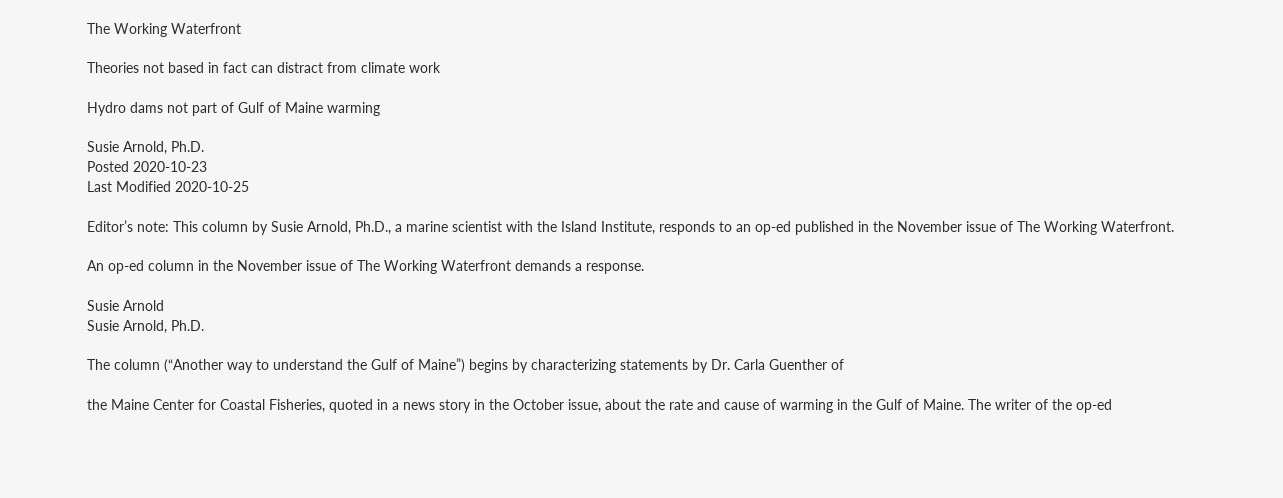The Working Waterfront

Theories not based in fact can distract from climate work

Hydro dams not part of Gulf of Maine warming

Susie Arnold, Ph.D.
Posted 2020-10-23
Last Modified 2020-10-25

Editor’s note: This column by Susie Arnold, Ph.D., a marine scientist with the Island Institute, responds to an op-ed published in the November issue of The Working Waterfront.

An op-ed column in the November issue of The Working Waterfront demands a response.

Susie Arnold
Susie Arnold, Ph.D.

The column (“Another way to understand the Gulf of Maine”) begins by characterizing statements by Dr. Carla Guenther of

the Maine Center for Coastal Fisheries, quoted in a news story in the October issue, about the rate and cause of warming in the Gulf of Maine. The writer of the op-ed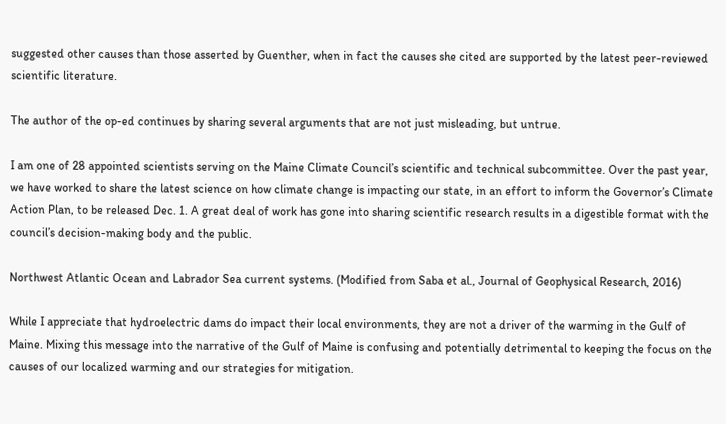suggested other causes than those asserted by Guenther, when in fact the causes she cited are supported by the latest peer-reviewed scientific literature.

The author of the op-ed continues by sharing several arguments that are not just misleading, but untrue.

I am one of 28 appointed scientists serving on the Maine Climate Council’s scientific and technical subcommittee. Over the past year, we have worked to share the latest science on how climate change is impacting our state, in an effort to inform the Governor’s Climate Action Plan, to be released Dec. 1. A great deal of work has gone into sharing scientific research results in a digestible format with the council’s decision-making body and the public.

Northwest Atlantic Ocean and Labrador Sea current systems. (Modified from Saba et al., Journal of Geophysical Research, 2016)

While I appreciate that hydroelectric dams do impact their local environments, they are not a driver of the warming in the Gulf of Maine. Mixing this message into the narrative of the Gulf of Maine is confusing and potentially detrimental to keeping the focus on the causes of our localized warming and our strategies for mitigation.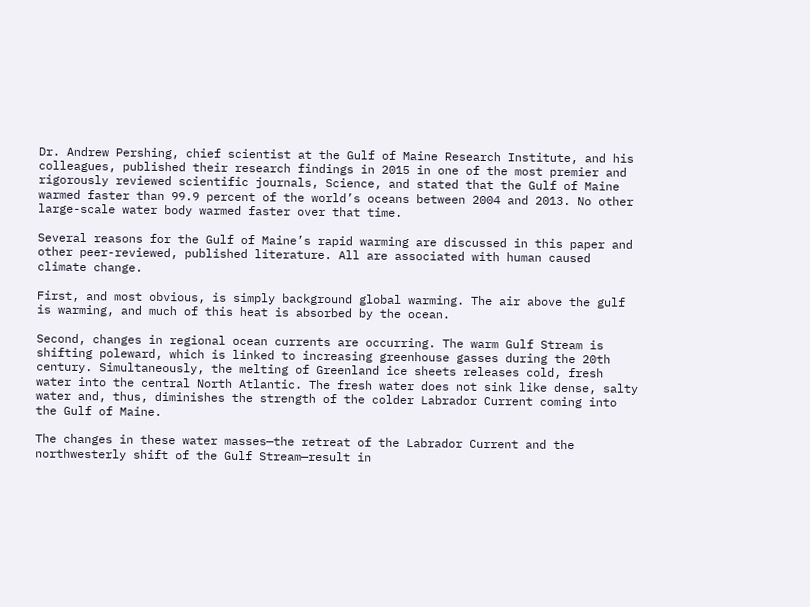Dr. Andrew Pershing, chief scientist at the Gulf of Maine Research Institute, and his colleagues, published their research findings in 2015 in one of the most premier and rigorously reviewed scientific journals, Science, and stated that the Gulf of Maine warmed faster than 99.9 percent of the world’s oceans between 2004 and 2013. No other large-scale water body warmed faster over that time.

Several reasons for the Gulf of Maine’s rapid warming are discussed in this paper and other peer-reviewed, published literature. All are associated with human caused climate change.

First, and most obvious, is simply background global warming. The air above the gulf is warming, and much of this heat is absorbed by the ocean.

Second, changes in regional ocean currents are occurring. The warm Gulf Stream is shifting poleward, which is linked to increasing greenhouse gasses during the 20th century. Simultaneously, the melting of Greenland ice sheets releases cold, fresh water into the central North Atlantic. The fresh water does not sink like dense, salty water and, thus, diminishes the strength of the colder Labrador Current coming into the Gulf of Maine.

The changes in these water masses—the retreat of the Labrador Current and the northwesterly shift of the Gulf Stream—result in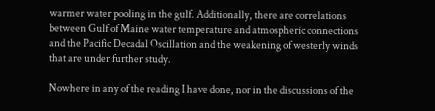warmer water pooling in the gulf. Additionally, there are correlations between Gulf of Maine water temperature and atmospheric connections and the Pacific Decadal Oscillation and the weakening of westerly winds that are under further study.

Nowhere in any of the reading I have done, nor in the discussions of the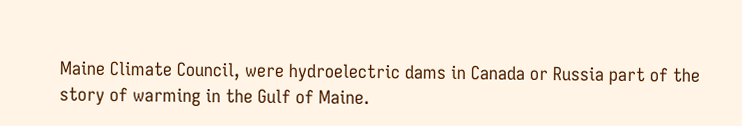Maine Climate Council, were hydroelectric dams in Canada or Russia part of the story of warming in the Gulf of Maine.